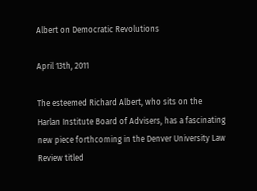Albert on Democratic Revolutions

April 13th, 2011

The esteemed Richard Albert, who sits on the Harlan Institute Board of Advisers, has a fascinating new piece forthcoming in the Denver University Law Review titled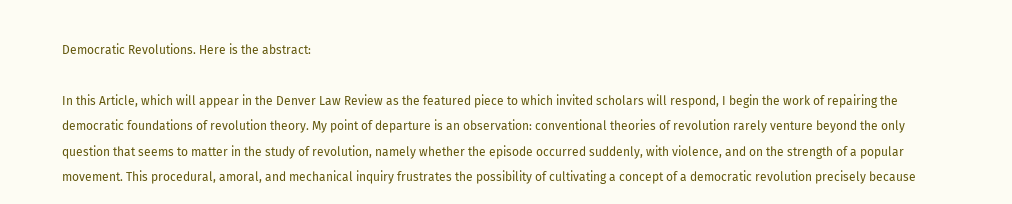Democratic Revolutions. Here is the abstract:

In this Article, which will appear in the Denver Law Review as the featured piece to which invited scholars will respond, I begin the work of repairing the democratic foundations of revolution theory. My point of departure is an observation: conventional theories of revolution rarely venture beyond the only question that seems to matter in the study of revolution, namely whether the episode occurred suddenly, with violence, and on the strength of a popular movement. This procedural, amoral, and mechanical inquiry frustrates the possibility of cultivating a concept of a democratic revolution precisely because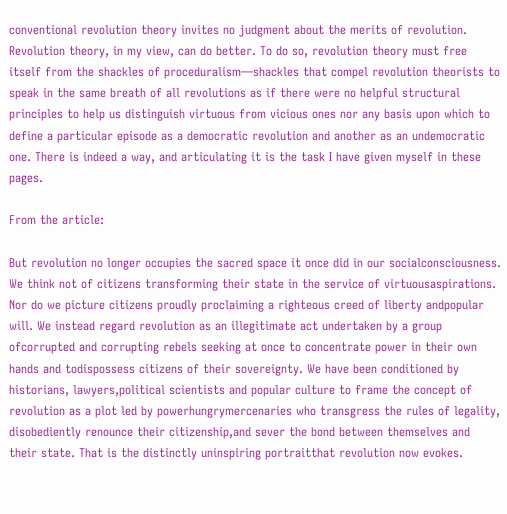conventional revolution theory invites no judgment about the merits of revolution. Revolution theory, in my view, can do better. To do so, revolution theory must free itself from the shackles of proceduralism—shackles that compel revolution theorists to speak in the same breath of all revolutions as if there were no helpful structural principles to help us distinguish virtuous from vicious ones nor any basis upon which to define a particular episode as a democratic revolution and another as an undemocratic one. There is indeed a way, and articulating it is the task I have given myself in these pages.

From the article:

But revolution no longer occupies the sacred space it once did in our socialconsciousness. We think not of citizens transforming their state in the service of virtuousaspirations. Nor do we picture citizens proudly proclaiming a righteous creed of liberty andpopular will. We instead regard revolution as an illegitimate act undertaken by a group ofcorrupted and corrupting rebels seeking at once to concentrate power in their own hands and todispossess citizens of their sovereignty. We have been conditioned by historians, lawyers,political scientists and popular culture to frame the concept of revolution as a plot led by powerhungrymercenaries who transgress the rules of legality, disobediently renounce their citizenship,and sever the bond between themselves and their state. That is the distinctly uninspiring portraitthat revolution now evokes.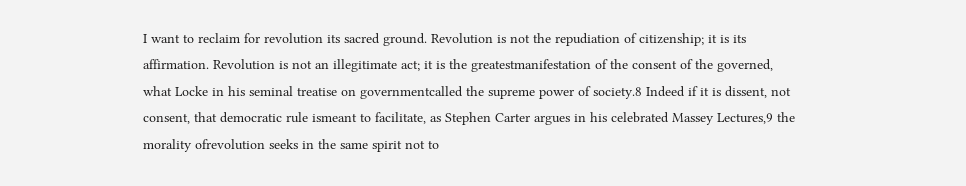I want to reclaim for revolution its sacred ground. Revolution is not the repudiation of citizenship; it is its affirmation. Revolution is not an illegitimate act; it is the greatestmanifestation of the consent of the governed, what Locke in his seminal treatise on governmentcalled the supreme power of society.8 Indeed if it is dissent, not consent, that democratic rule ismeant to facilitate, as Stephen Carter argues in his celebrated Massey Lectures,9 the morality ofrevolution seeks in the same spirit not to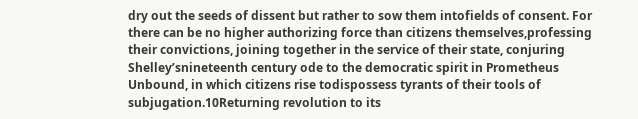dry out the seeds of dissent but rather to sow them intofields of consent. For there can be no higher authorizing force than citizens themselves,professing their convictions, joining together in the service of their state, conjuring Shelley’snineteenth century ode to the democratic spirit in Prometheus Unbound, in which citizens rise todispossess tyrants of their tools of subjugation.10Returning revolution to its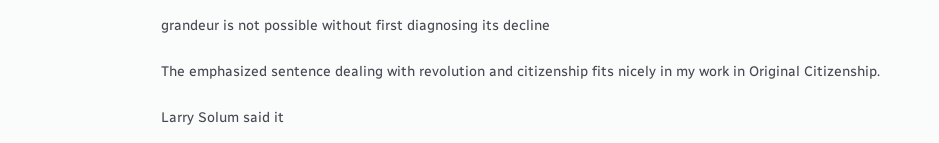grandeur is not possible without first diagnosing its decline

The emphasized sentence dealing with revolution and citizenship fits nicely in my work in Original Citizenship.

Larry Solum said it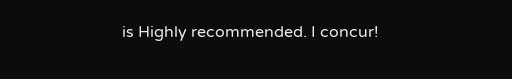is Highly recommended. I concur!